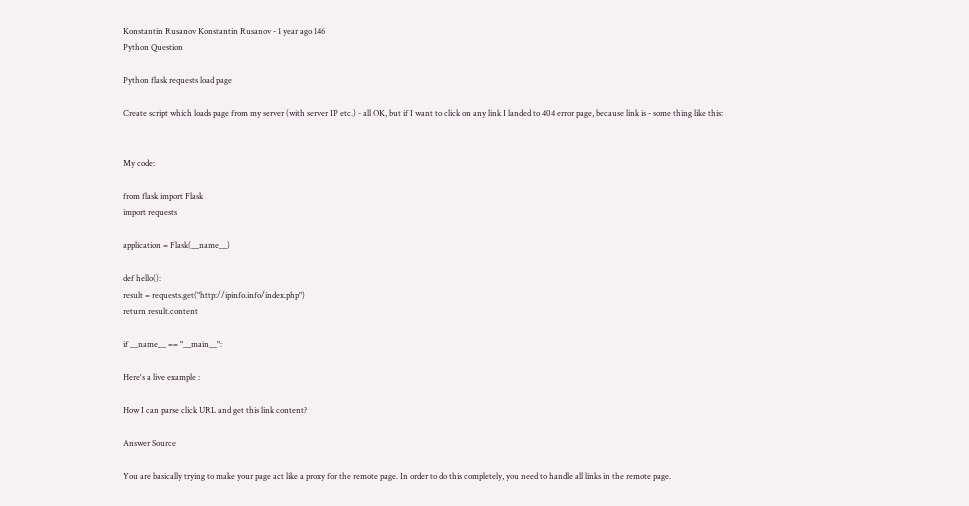Konstantin Rusanov Konstantin Rusanov - 1 year ago 146
Python Question

Python flask requests load page

Create script which loads page from my server (with server IP etc.) - all OK, but if I want to click on any link I landed to 404 error page, because link is - some thing like this:


My code:

from flask import Flask
import requests

application = Flask(__name__)

def hello():
result = requests.get("http://ipinfo.info/index.php")
return result.content

if __name__ == "__main__":

Here's a live example :

How I can parse click URL and get this link content?

Answer Source

You are basically trying to make your page act like a proxy for the remote page. In order to do this completely, you need to handle all links in the remote page.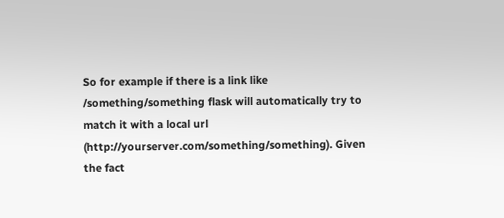So for example if there is a link like /something/something flask will automatically try to match it with a local url (http://yourserver.com/something/something). Given the fact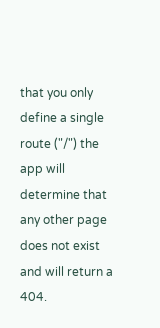that you only define a single route ("/") the app will determine that any other page does not exist and will return a 404.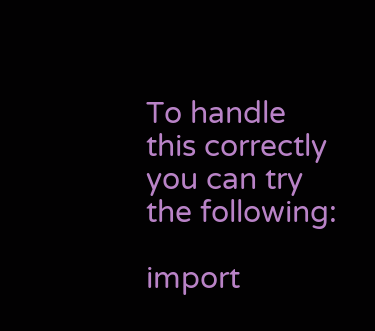To handle this correctly you can try the following:

import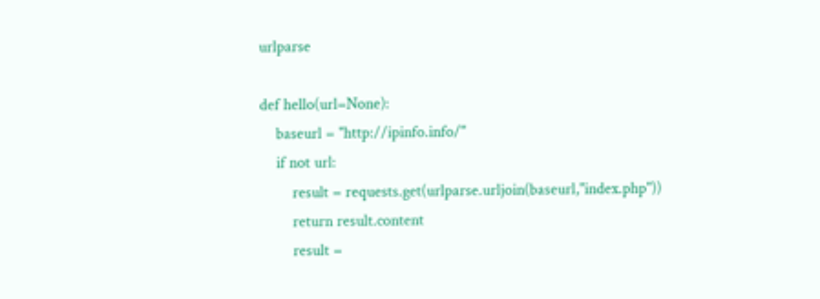urlparse

def hello(url=None):
    baseurl = "http://ipinfo.info/"
    if not url:
        result = requests.get(urlparse.urljoin(baseurl,"index.php"))
        return result.content
        result =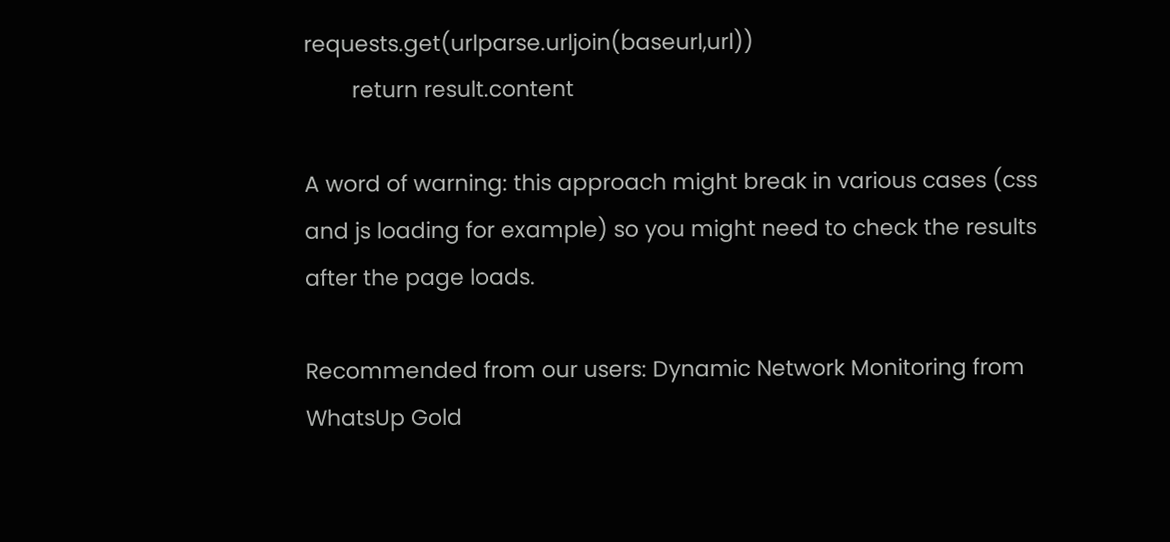requests.get(urlparse.urljoin(baseurl,url))
        return result.content

A word of warning: this approach might break in various cases (css and js loading for example) so you might need to check the results after the page loads.

Recommended from our users: Dynamic Network Monitoring from WhatsUp Gold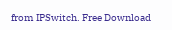from IPSwitch. Free Download